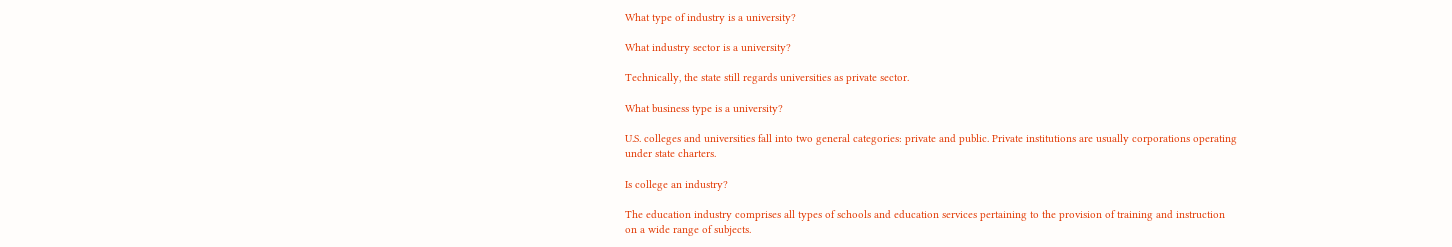What type of industry is a university?

What industry sector is a university?

Technically, the state still regards universities as private sector.

What business type is a university?

U.S. colleges and universities fall into two general categories: private and public. Private institutions are usually corporations operating under state charters.

Is college an industry?

The education industry comprises all types of schools and education services pertaining to the provision of training and instruction on a wide range of subjects.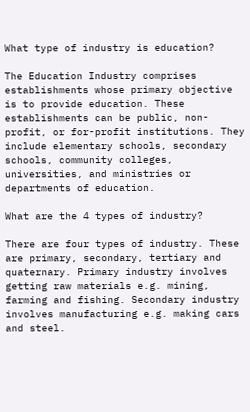What type of industry is education?

The Education Industry comprises establishments whose primary objective is to provide education. These establishments can be public, non-profit, or for-profit institutions. They include elementary schools, secondary schools, community colleges, universities, and ministries or departments of education.

What are the 4 types of industry?

There are four types of industry. These are primary, secondary, tertiary and quaternary. Primary industry involves getting raw materials e.g. mining, farming and fishing. Secondary industry involves manufacturing e.g. making cars and steel.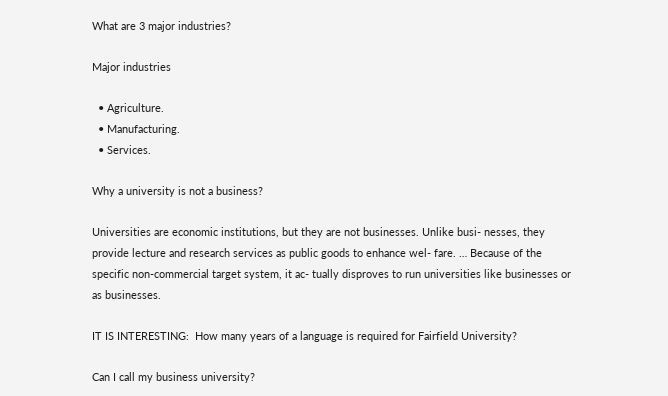What are 3 major industries?

Major industries

  • Agriculture.
  • Manufacturing.
  • Services.

Why a university is not a business?

Universities are economic institutions, but they are not businesses. Unlike busi- nesses, they provide lecture and research services as public goods to enhance wel- fare. … Because of the specific non-commercial target system, it ac- tually disproves to run universities like businesses or as businesses.

IT IS INTERESTING:  How many years of a language is required for Fairfield University?

Can I call my business university?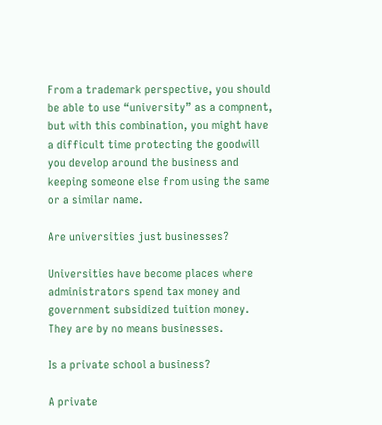From a trademark perspective, you should be able to use “university” as a compnent, but with this combination, you might have a difficult time protecting the goodwill you develop around the business and keeping someone else from using the same or a similar name.

Are universities just businesses?

Universities have become places where administrators spend tax money and government subsidized tuition money. They are by no means businesses.

Is a private school a business?

A private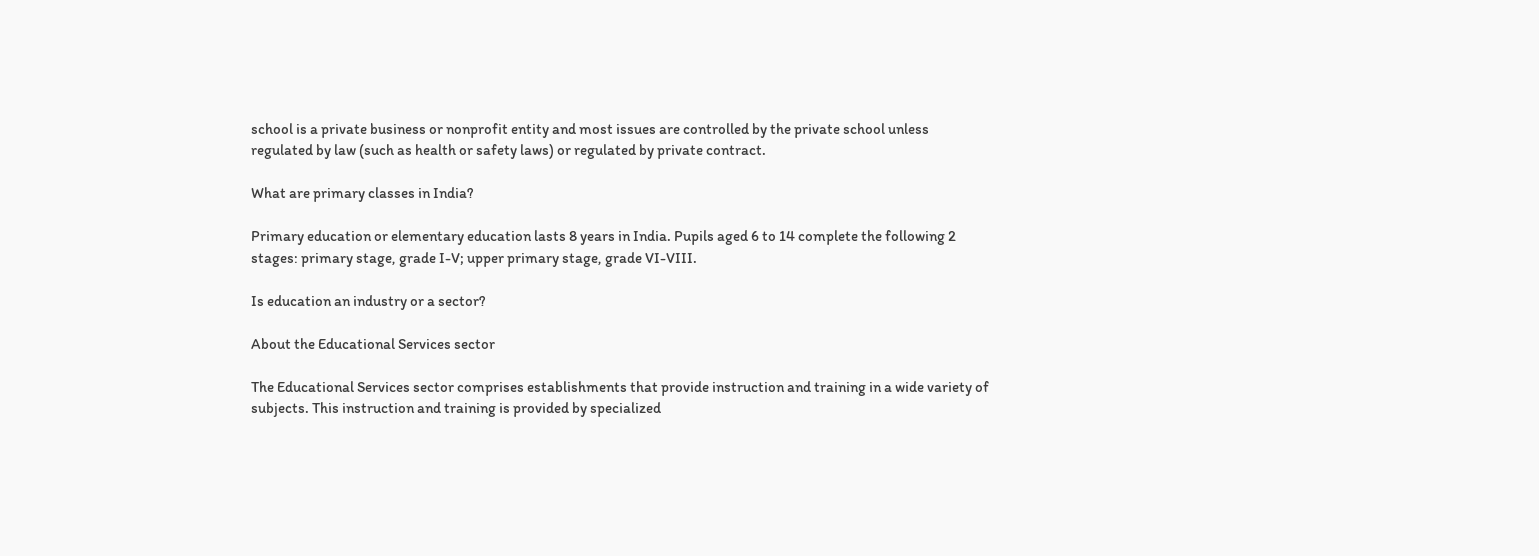school is a private business or nonprofit entity and most issues are controlled by the private school unless regulated by law (such as health or safety laws) or regulated by private contract.

What are primary classes in India?

Primary education or elementary education lasts 8 years in India. Pupils aged 6 to 14 complete the following 2 stages: primary stage, grade I-V; upper primary stage, grade VI-VIII.

Is education an industry or a sector?

About the Educational Services sector

The Educational Services sector comprises establishments that provide instruction and training in a wide variety of subjects. This instruction and training is provided by specialized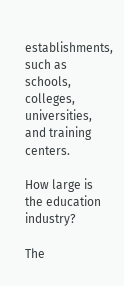establishments, such as schools, colleges, universities, and training centers.

How large is the education industry?

The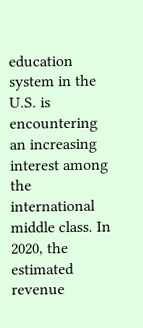education system in the U.S. is encountering an increasing interest among the international middle class. In 2020, the estimated revenue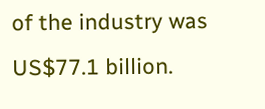of the industry was US$77.1 billion.